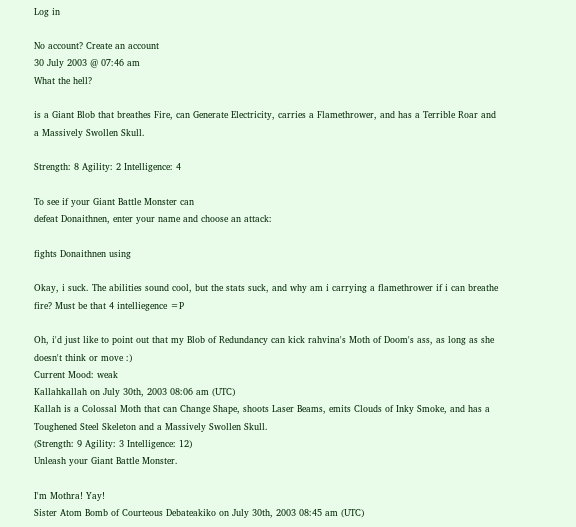Log in

No account? Create an account
30 July 2003 @ 07:46 am
What the hell?

is a Giant Blob that breathes Fire, can Generate Electricity, carries a Flamethrower, and has a Terrible Roar and a Massively Swollen Skull.

Strength: 8 Agility: 2 Intelligence: 4

To see if your Giant Battle Monster can
defeat Donaithnen, enter your name and choose an attack:

fights Donaithnen using

Okay, i suck. The abilities sound cool, but the stats suck, and why am i carrying a flamethrower if i can breathe fire? Must be that 4 intelliegence =P

Oh, i'd just like to point out that my Blob of Redundancy can kick rahvina's Moth of Doom's ass, as long as she doesn't think or move :)
Current Mood: weak
Kallahkallah on July 30th, 2003 08:06 am (UTC)
Kallah is a Colossal Moth that can Change Shape, shoots Laser Beams, emits Clouds of Inky Smoke, and has a Toughened Steel Skeleton and a Massively Swollen Skull.
(Strength: 9 Agility: 3 Intelligence: 12)
Unleash your Giant Battle Monster.

I'm Mothra! Yay!
Sister Atom Bomb of Courteous Debateakiko on July 30th, 2003 08:45 am (UTC)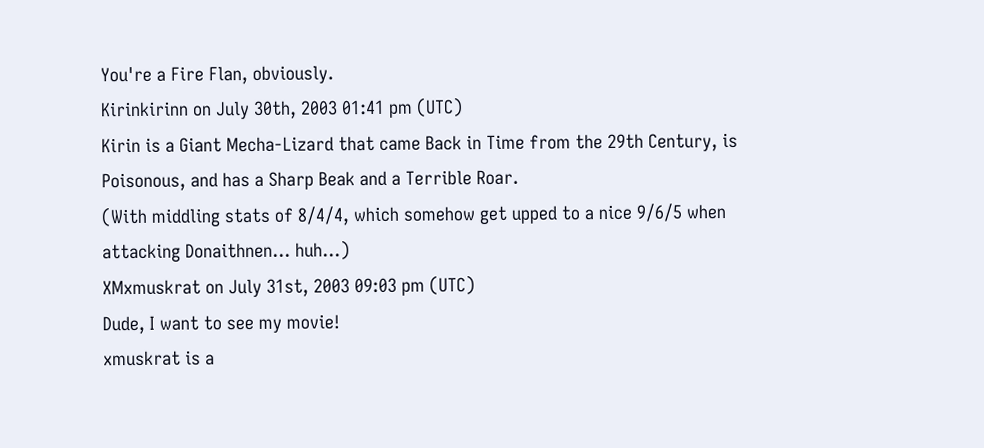You're a Fire Flan, obviously.
Kirinkirinn on July 30th, 2003 01:41 pm (UTC)
Kirin is a Giant Mecha-Lizard that came Back in Time from the 29th Century, is Poisonous, and has a Sharp Beak and a Terrible Roar.
(With middling stats of 8/4/4, which somehow get upped to a nice 9/6/5 when attacking Donaithnen... huh...)
XMxmuskrat on July 31st, 2003 09:03 pm (UTC)
Dude, I want to see my movie!
xmuskrat is a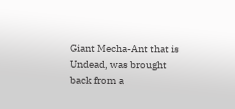Giant Mecha-Ant that is Undead, was brought back from a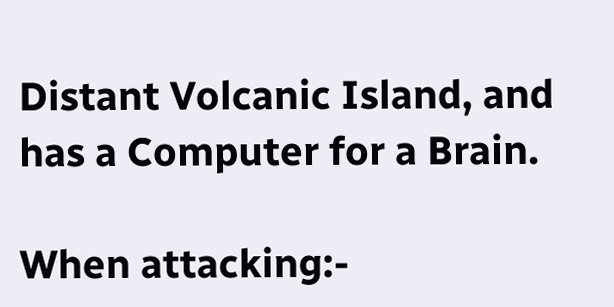Distant Volcanic Island, and has a Computer for a Brain.

When attacking:-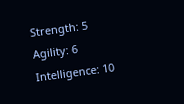Strength: 5
Agility: 6
Intelligence: 10